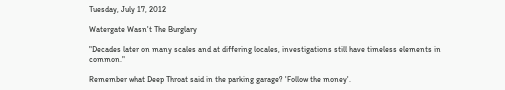Tuesday, July 17, 2012

Watergate Wasn't The Burglary

"Decades later on many scales and at differing locales, investigations still have timeless elements in common."

Remember what Deep Throat said in the parking garage? 'Follow the money'.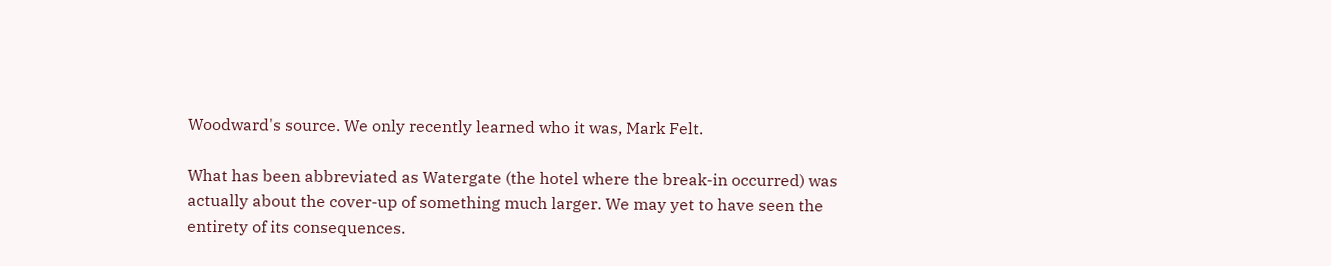Woodward's source. We only recently learned who it was, Mark Felt.

What has been abbreviated as Watergate (the hotel where the break-in occurred) was actually about the cover-up of something much larger. We may yet to have seen the entirety of its consequences.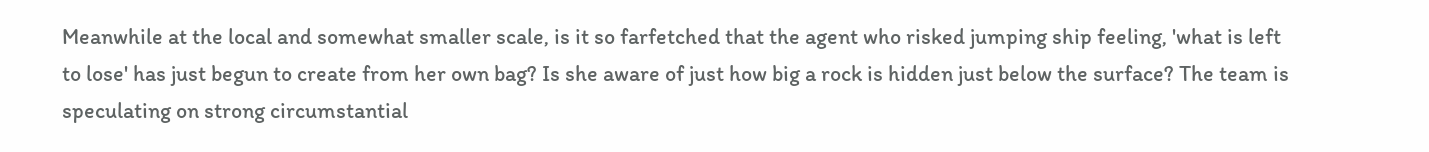Meanwhile at the local and somewhat smaller scale, is it so farfetched that the agent who risked jumping ship feeling, 'what is left to lose' has just begun to create from her own bag? Is she aware of just how big a rock is hidden just below the surface? The team is speculating on strong circumstantial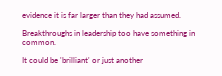evidence it is far larger than they had assumed.

Breakthroughs in leadership too have something in common.

It could be 'brilliant' or just another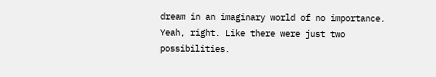dream in an imaginary world of no importance. Yeah, right. Like there were just two possibilities.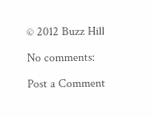© 2012 Buzz Hill

No comments:

Post a Comment